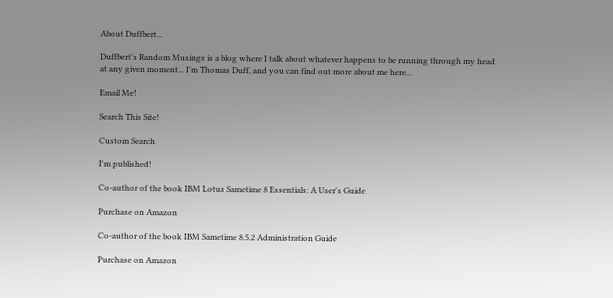About Duffbert...

Duffbert's Random Musings is a blog where I talk about whatever happens to be running through my head at any given moment... I'm Thomas Duff, and you can find out more about me here...

Email Me!

Search This Site!

Custom Search

I'm published!

Co-author of the book IBM Lotus Sametime 8 Essentials: A User's Guide

Purchase on Amazon

Co-author of the book IBM Sametime 8.5.2 Administration Guide

Purchase on Amazon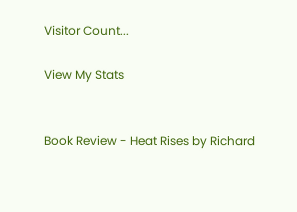Visitor Count...

View My Stats


Book Review - Heat Rises by Richard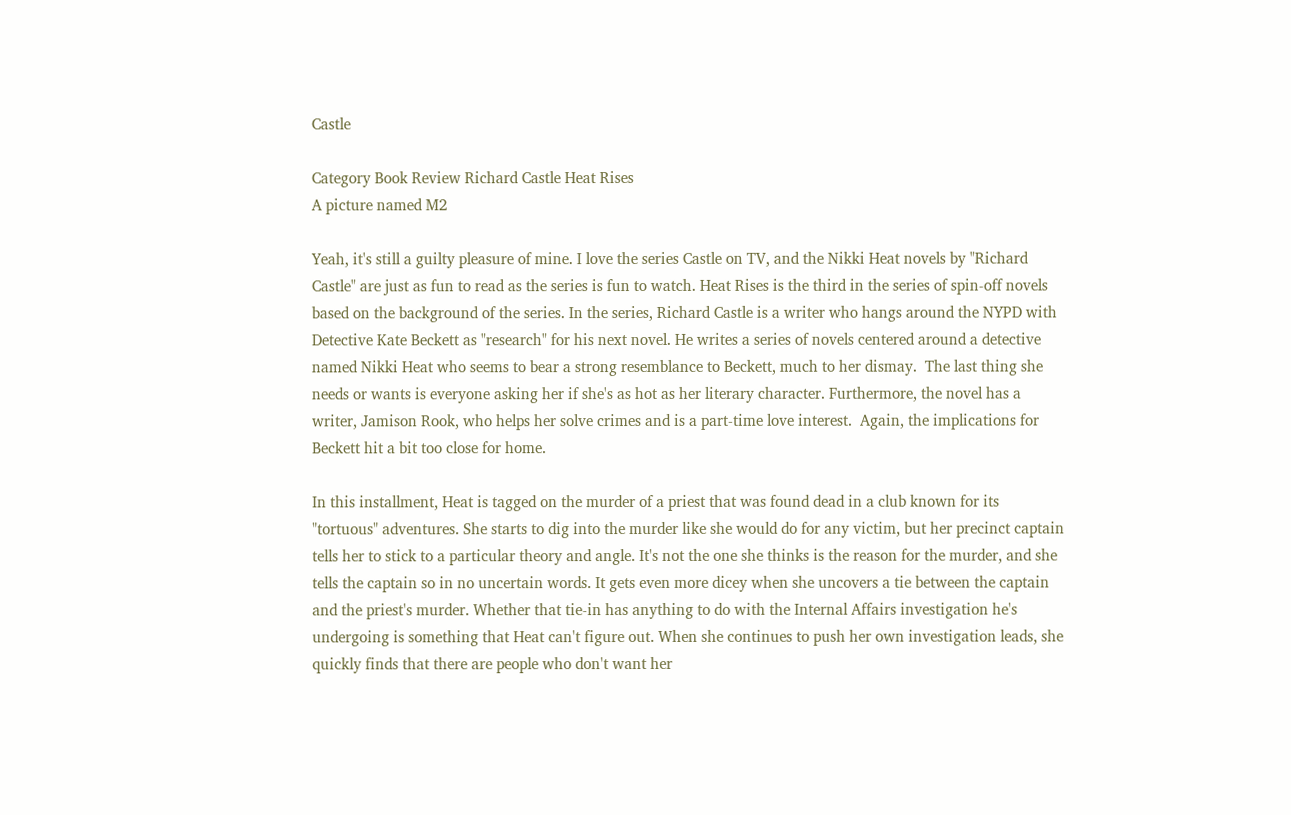Castle

Category Book Review Richard Castle Heat Rises
A picture named M2

Yeah, it's still a guilty pleasure of mine. I love the series Castle on TV, and the Nikki Heat novels by "Richard Castle" are just as fun to read as the series is fun to watch. Heat Rises is the third in the series of spin-off novels based on the background of the series. In the series, Richard Castle is a writer who hangs around the NYPD with Detective Kate Beckett as "research" for his next novel. He writes a series of novels centered around a detective named Nikki Heat who seems to bear a strong resemblance to Beckett, much to her dismay.  The last thing she needs or wants is everyone asking her if she's as hot as her literary character. Furthermore, the novel has a writer, Jamison Rook, who helps her solve crimes and is a part-time love interest.  Again, the implications for Beckett hit a bit too close for home.

In this installment, Heat is tagged on the murder of a priest that was found dead in a club known for its "tortuous" adventures. She starts to dig into the murder like she would do for any victim, but her precinct captain tells her to stick to a particular theory and angle. It's not the one she thinks is the reason for the murder, and she tells the captain so in no uncertain words. It gets even more dicey when she uncovers a tie between the captain and the priest's murder. Whether that tie-in has anything to do with the Internal Affairs investigation he's undergoing is something that Heat can't figure out. When she continues to push her own investigation leads, she quickly finds that there are people who don't want her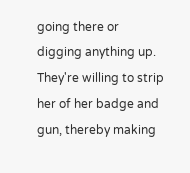going there or digging anything up. They're willing to strip her of her badge and gun, thereby making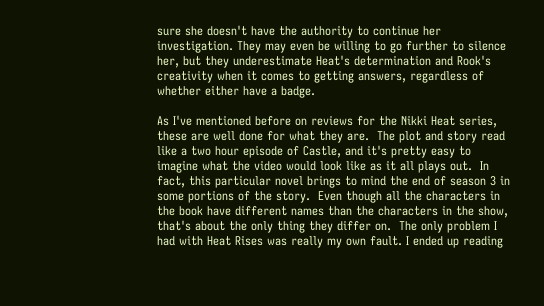sure she doesn't have the authority to continue her investigation. They may even be willing to go further to silence her, but they underestimate Heat's determination and Rook's creativity when it comes to getting answers, regardless of whether either have a badge.

As I've mentioned before on reviews for the Nikki Heat series, these are well done for what they are.  The plot and story read like a two hour episode of Castle, and it's pretty easy to imagine what the video would look like as it all plays out.  In fact, this particular novel brings to mind the end of season 3 in some portions of the story.  Even though all the characters in the book have different names than the characters in the show, that's about the only thing they differ on.  The only problem I had with Heat Rises was really my own fault. I ended up reading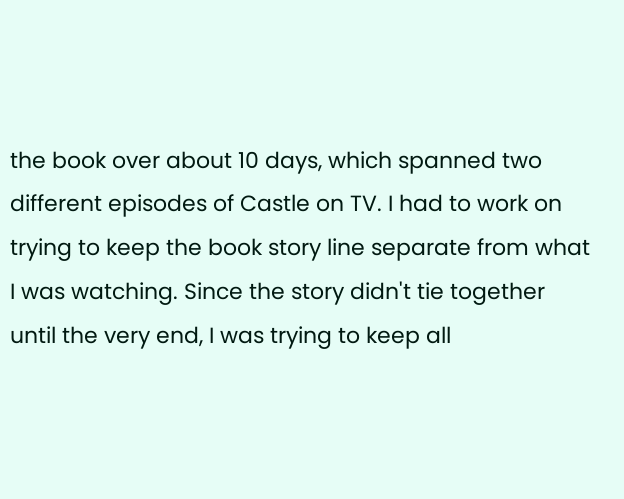the book over about 10 days, which spanned two different episodes of Castle on TV. I had to work on trying to keep the book story line separate from what I was watching. Since the story didn't tie together until the very end, I was trying to keep all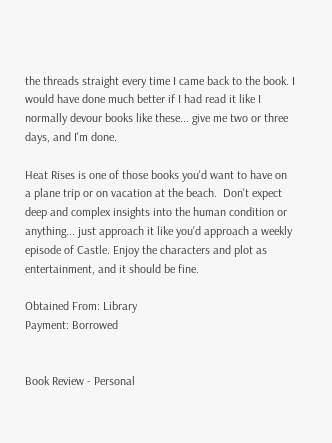the threads straight every time I came back to the book. I would have done much better if I had read it like I normally devour books like these... give me two or three days, and I'm done.

Heat Rises is one of those books you'd want to have on a plane trip or on vacation at the beach.  Don't expect deep and complex insights into the human condition or anything... just approach it like you'd approach a weekly episode of Castle. Enjoy the characters and plot as entertainment, and it should be fine.

Obtained From: Library
Payment: Borrowed


Book Review - Personal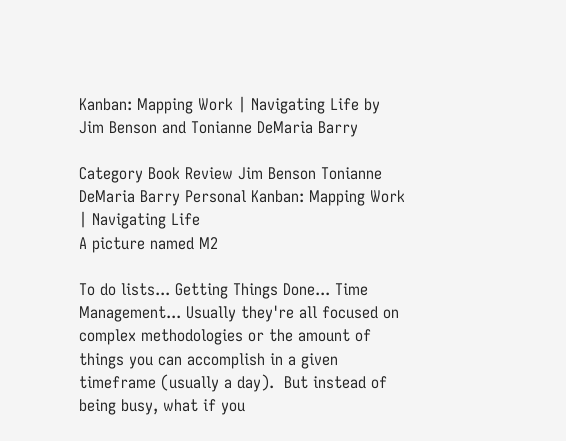Kanban: Mapping Work | Navigating Life by Jim Benson and Tonianne DeMaria Barry

Category Book Review Jim Benson Tonianne DeMaria Barry Personal Kanban: Mapping Work | Navigating Life
A picture named M2

To do lists... Getting Things Done... Time Management... Usually they're all focused on complex methodologies or the amount of things you can accomplish in a given timeframe (usually a day).  But instead of being busy, what if you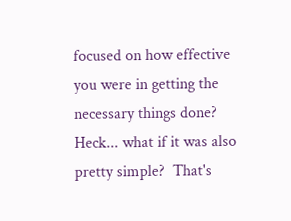focused on how effective you were in getting the necessary things done? Heck... what if it was also pretty simple?  That's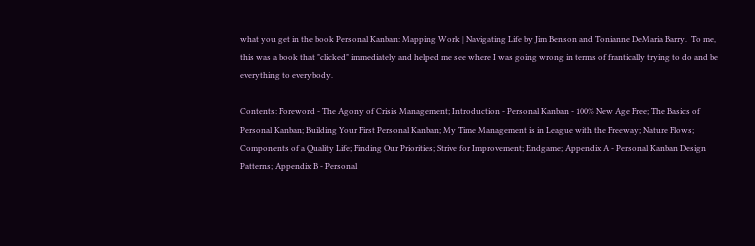what you get in the book Personal Kanban: Mapping Work | Navigating Life by Jim Benson and Tonianne DeMaria Barry.  To me, this was a book that "clicked" immediately and helped me see where I was going wrong in terms of frantically trying to do and be everything to everybody.

Contents: Foreword - The Agony of Crisis Management; Introduction - Personal Kanban - 100% New Age Free; The Basics of Personal Kanban; Building Your First Personal Kanban; My Time Management is in League with the Freeway; Nature Flows; Components of a Quality Life; Finding Our Priorities; Strive for Improvement; Endgame; Appendix A - Personal Kanban Design Patterns; Appendix B - Personal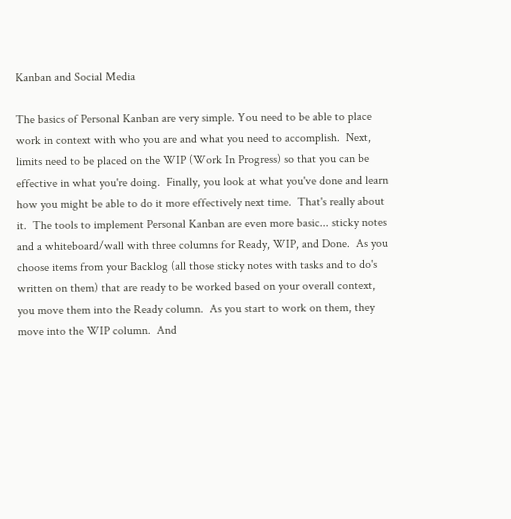Kanban and Social Media

The basics of Personal Kanban are very simple. You need to be able to place work in context with who you are and what you need to accomplish.  Next, limits need to be placed on the WIP (Work In Progress) so that you can be effective in what you're doing.  Finally, you look at what you've done and learn how you might be able to do it more effectively next time.  That's really about it.  The tools to implement Personal Kanban are even more basic... sticky notes and a whiteboard/wall with three columns for Ready, WIP, and Done.  As you choose items from your Backlog (all those sticky notes with tasks and to do's written on them) that are ready to be worked based on your overall context, you move them into the Ready column.  As you start to work on them, they move into the WIP column.  And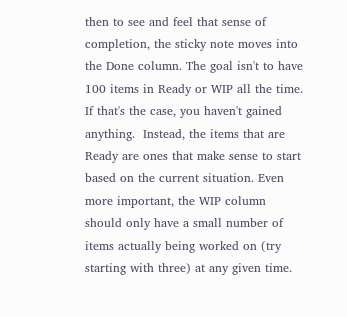then to see and feel that sense of completion, the sticky note moves into the Done column. The goal isn't to have 100 items in Ready or WIP all the time.  If that's the case, you haven't gained anything.  Instead, the items that are Ready are ones that make sense to start based on the current situation. Even more important, the WIP column should only have a small number of items actually being worked on (try starting with three) at any given time.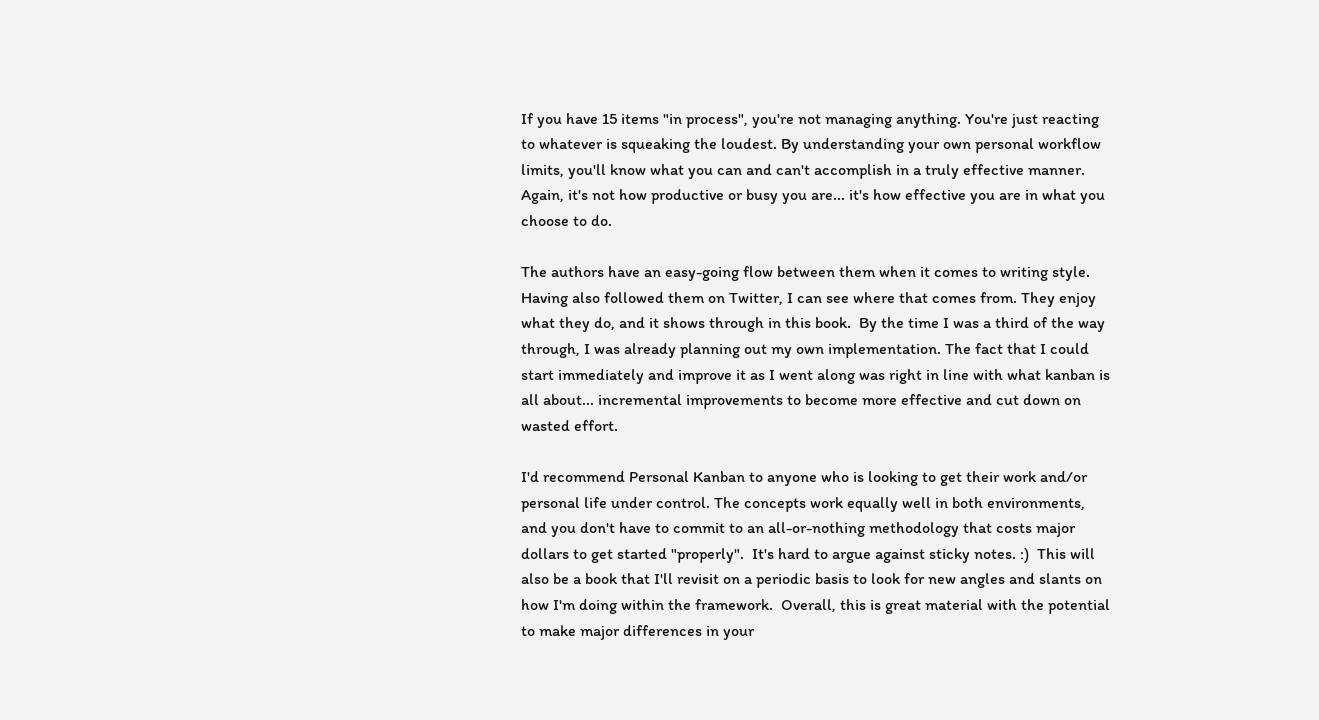If you have 15 items "in process", you're not managing anything. You're just reacting to whatever is squeaking the loudest. By understanding your own personal workflow limits, you'll know what you can and can't accomplish in a truly effective manner.  Again, it's not how productive or busy you are... it's how effective you are in what you choose to do.

The authors have an easy-going flow between them when it comes to writing style. Having also followed them on Twitter, I can see where that comes from. They enjoy what they do, and it shows through in this book.  By the time I was a third of the way through, I was already planning out my own implementation. The fact that I could start immediately and improve it as I went along was right in line with what kanban is all about... incremental improvements to become more effective and cut down on wasted effort.

I'd recommend Personal Kanban to anyone who is looking to get their work and/or personal life under control. The concepts work equally well in both environments, and you don't have to commit to an all-or-nothing methodology that costs major dollars to get started "properly".  It's hard to argue against sticky notes. :)  This will also be a book that I'll revisit on a periodic basis to look for new angles and slants on how I'm doing within the framework.  Overall, this is great material with the potential to make major differences in your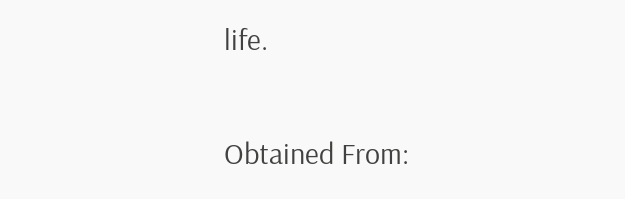life.

Obtained From: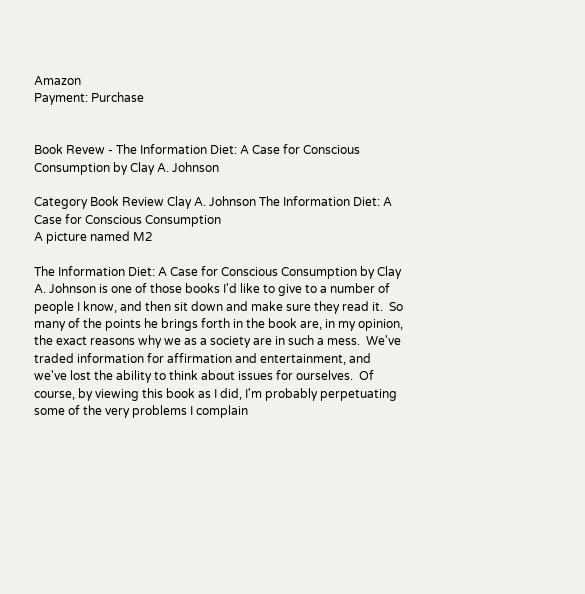Amazon
Payment: Purchase


Book Revew - The Information Diet: A Case for Conscious Consumption by Clay A. Johnson

Category Book Review Clay A. Johnson The Information Diet: A Case for Conscious Consumption
A picture named M2

The Information Diet: A Case for Conscious Consumption by Clay A. Johnson is one of those books I'd like to give to a number of people I know, and then sit down and make sure they read it.  So many of the points he brings forth in the book are, in my opinion, the exact reasons why we as a society are in such a mess.  We've traded information for affirmation and entertainment, and we've lost the ability to think about issues for ourselves.  Of course, by viewing this book as I did, I'm probably perpetuating some of the very problems I complain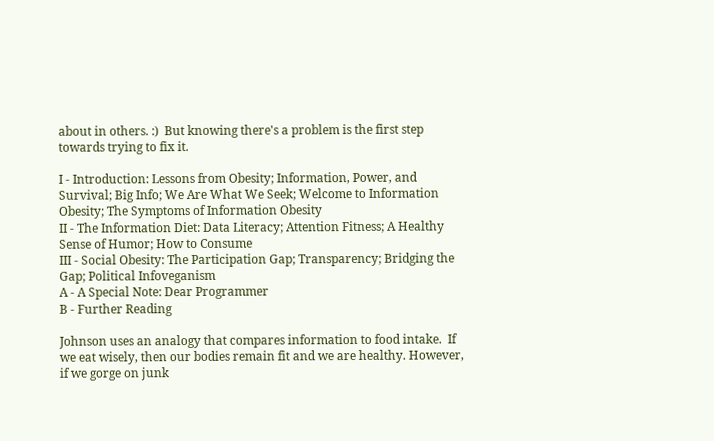about in others. :)  But knowing there's a problem is the first step towards trying to fix it.

I - Introduction: Lessons from Obesity; Information, Power, and Survival; Big Info; We Are What We Seek; Welcome to Information Obesity; The Symptoms of Information Obesity
II - The Information Diet: Data Literacy; Attention Fitness; A Healthy Sense of Humor; How to Consume
III - Social Obesity: The Participation Gap; Transparency; Bridging the Gap; Political Infoveganism
A - A Special Note: Dear Programmer
B - Further Reading

Johnson uses an analogy that compares information to food intake.  If we eat wisely, then our bodies remain fit and we are healthy. However, if we gorge on junk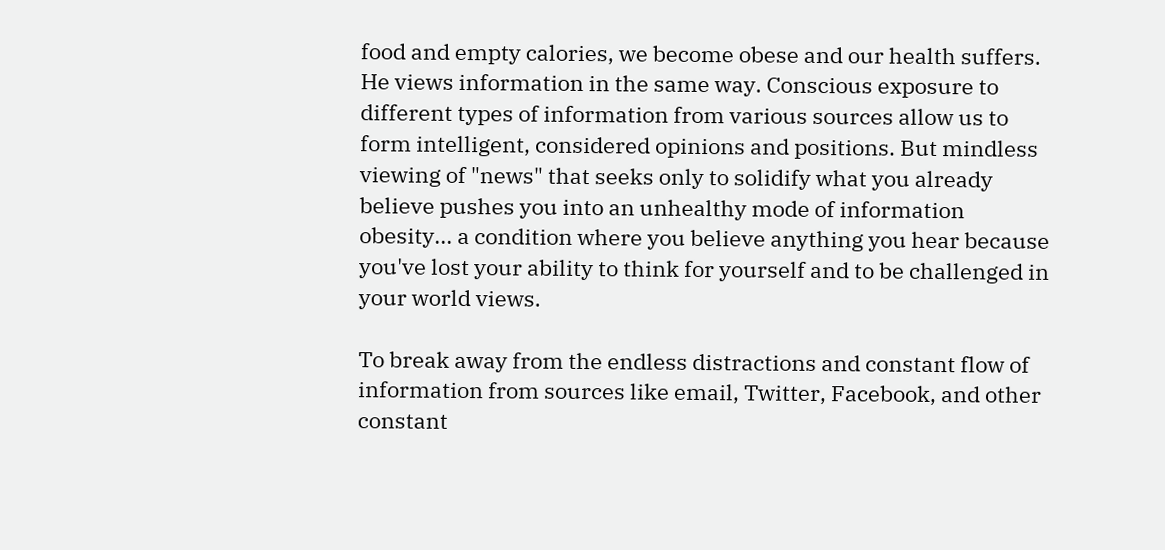food and empty calories, we become obese and our health suffers. He views information in the same way. Conscious exposure to different types of information from various sources allow us to form intelligent, considered opinions and positions. But mindless viewing of "news" that seeks only to solidify what you already believe pushes you into an unhealthy mode of information obesity... a condition where you believe anything you hear because you've lost your ability to think for yourself and to be challenged in your world views.

To break away from the endless distractions and constant flow of information from sources like email, Twitter, Facebook, and other constant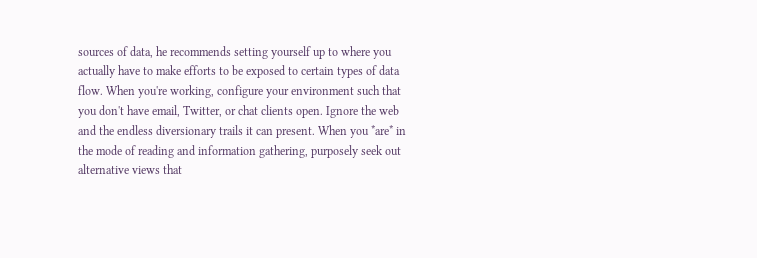sources of data, he recommends setting yourself up to where you actually have to make efforts to be exposed to certain types of data flow. When you're working, configure your environment such that you don't have email, Twitter, or chat clients open. Ignore the web and the endless diversionary trails it can present. When you *are* in the mode of reading and information gathering, purposely seek out alternative views that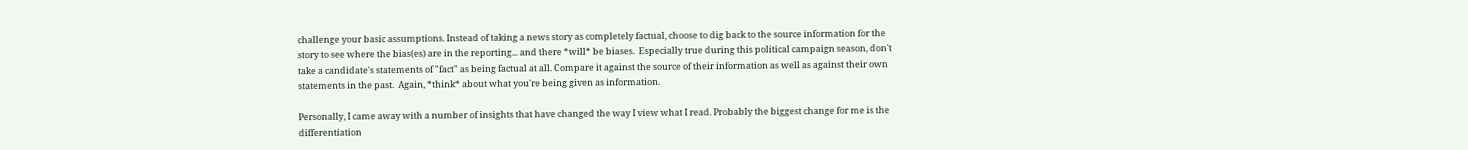challenge your basic assumptions. Instead of taking a news story as completely factual, choose to dig back to the source information for the story to see where the bias(es) are in the reporting... and there *will* be biases.  Especially true during this political campaign season, don't take a candidate's statements of "fact" as being factual at all. Compare it against the source of their information as well as against their own statements in the past.  Again, *think* about what you're being given as information.

Personally, I came away with a number of insights that have changed the way I view what I read. Probably the biggest change for me is the differentiation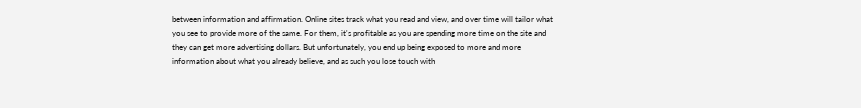between information and affirmation. Online sites track what you read and view, and over time will tailor what you see to provide more of the same. For them, it's profitable as you are spending more time on the site and they can get more advertising dollars. But unfortunately, you end up being exposed to more and more information about what you already believe, and as such you lose touch with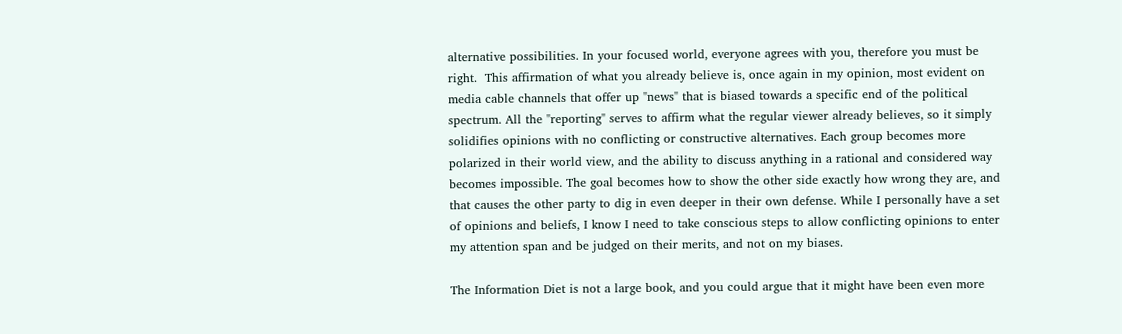alternative possibilities. In your focused world, everyone agrees with you, therefore you must be right.  This affirmation of what you already believe is, once again in my opinion, most evident on media cable channels that offer up "news" that is biased towards a specific end of the political spectrum. All the "reporting" serves to affirm what the regular viewer already believes, so it simply solidifies opinions with no conflicting or constructive alternatives. Each group becomes more polarized in their world view, and the ability to discuss anything in a rational and considered way becomes impossible. The goal becomes how to show the other side exactly how wrong they are, and that causes the other party to dig in even deeper in their own defense. While I personally have a set of opinions and beliefs, I know I need to take conscious steps to allow conflicting opinions to enter my attention span and be judged on their merits, and not on my biases.

The Information Diet is not a large book, and you could argue that it might have been even more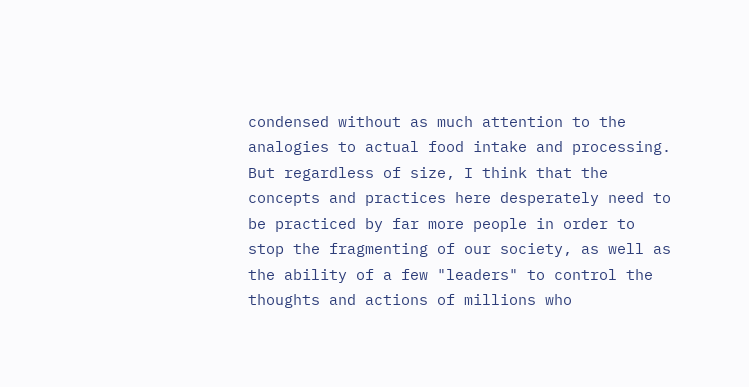condensed without as much attention to the analogies to actual food intake and processing.  But regardless of size, I think that the concepts and practices here desperately need to be practiced by far more people in order to stop the fragmenting of our society, as well as the ability of a few "leaders" to control the thoughts and actions of millions who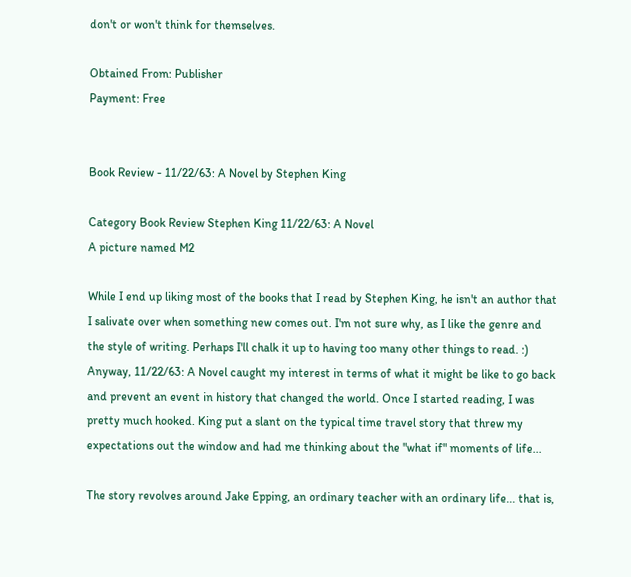don't or won't think for themselves.

Obtained From: Publisher
Payment: Free


Book Review - 11/22/63: A Novel by Stephen King

Category Book Review Stephen King 11/22/63: A Novel
A picture named M2

While I end up liking most of the books that I read by Stephen King, he isn't an author that I salivate over when something new comes out. I'm not sure why, as I like the genre and the style of writing. Perhaps I'll chalk it up to having too many other things to read. :)  Anyway, 11/22/63: A Novel caught my interest in terms of what it might be like to go back and prevent an event in history that changed the world. Once I started reading, I was pretty much hooked. King put a slant on the typical time travel story that threw my expectations out the window and had me thinking about the "what if" moments of life...

The story revolves around Jake Epping, an ordinary teacher with an ordinary life... that is,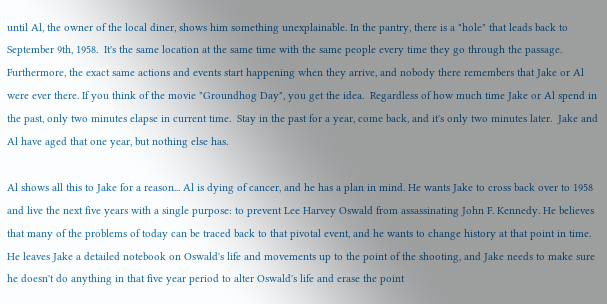until Al, the owner of the local diner, shows him something unexplainable. In the pantry, there is a "hole" that leads back to September 9th, 1958.  It's the same location at the same time with the same people every time they go through the passage. Furthermore, the exact same actions and events start happening when they arrive, and nobody there remembers that Jake or Al were ever there. If you think of the movie "Groundhog Day", you get the idea.  Regardless of how much time Jake or Al spend in the past, only two minutes elapse in current time.  Stay in the past for a year, come back, and it's only two minutes later.  Jake and Al have aged that one year, but nothing else has.

Al shows all this to Jake for a reason... Al is dying of cancer, and he has a plan in mind. He wants Jake to cross back over to 1958 and live the next five years with a single purpose: to prevent Lee Harvey Oswald from assassinating John F. Kennedy. He believes that many of the problems of today can be traced back to that pivotal event, and he wants to change history at that point in time. He leaves Jake a detailed notebook on Oswald's life and movements up to the point of the shooting, and Jake needs to make sure he doesn't do anything in that five year period to alter Oswald's life and erase the point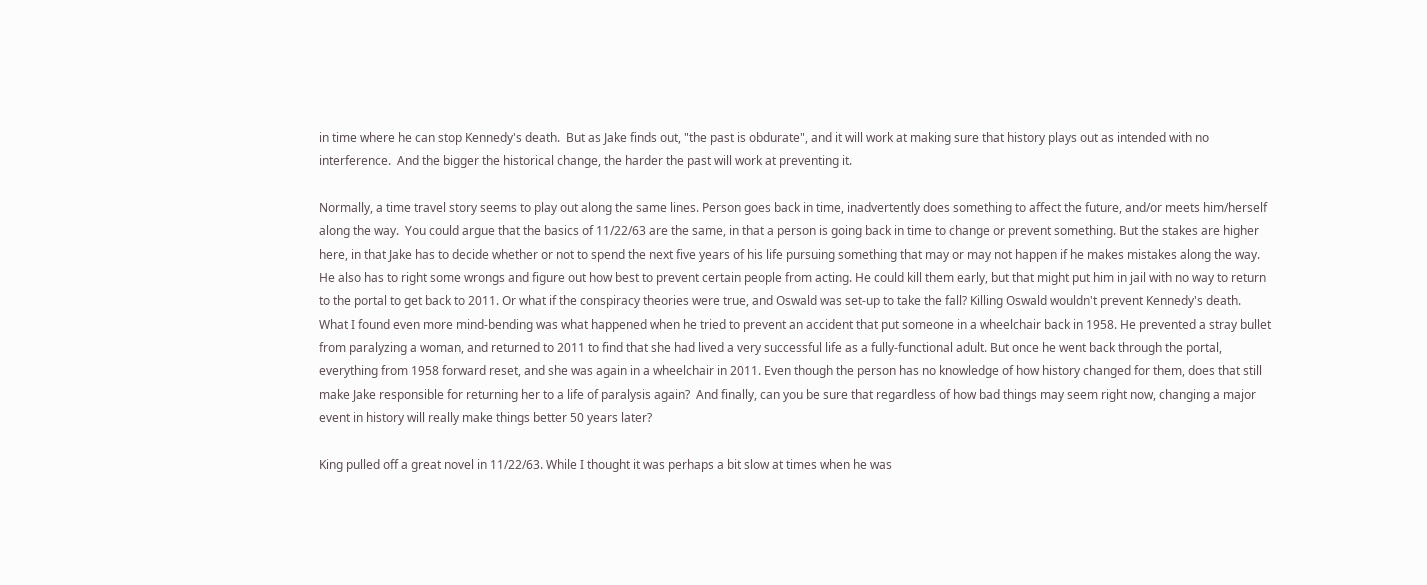in time where he can stop Kennedy's death.  But as Jake finds out, "the past is obdurate", and it will work at making sure that history plays out as intended with no interference.  And the bigger the historical change, the harder the past will work at preventing it.

Normally, a time travel story seems to play out along the same lines. Person goes back in time, inadvertently does something to affect the future, and/or meets him/herself along the way.  You could argue that the basics of 11/22/63 are the same, in that a person is going back in time to change or prevent something. But the stakes are higher here, in that Jake has to decide whether or not to spend the next five years of his life pursuing something that may or may not happen if he makes mistakes along the way. He also has to right some wrongs and figure out how best to prevent certain people from acting. He could kill them early, but that might put him in jail with no way to return to the portal to get back to 2011. Or what if the conspiracy theories were true, and Oswald was set-up to take the fall? Killing Oswald wouldn't prevent Kennedy's death. What I found even more mind-bending was what happened when he tried to prevent an accident that put someone in a wheelchair back in 1958. He prevented a stray bullet from paralyzing a woman, and returned to 2011 to find that she had lived a very successful life as a fully-functional adult. But once he went back through the portal, everything from 1958 forward reset, and she was again in a wheelchair in 2011. Even though the person has no knowledge of how history changed for them, does that still make Jake responsible for returning her to a life of paralysis again?  And finally, can you be sure that regardless of how bad things may seem right now, changing a major event in history will really make things better 50 years later?

King pulled off a great novel in 11/22/63. While I thought it was perhaps a bit slow at times when he was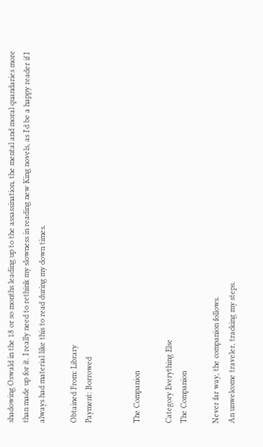shadowing Oswald in the 18 or so months leading up to the assassination, the mental and moral quandaries more than made up for it. I really need to rethink my slowness in reading new King novels, as I'd be a happy reader if I always had material like this to read during my down times.

Obtained From: Library
Payment: Borrowed


The Companion

Category Everything Else
The Companion

Never far way, the companion follows.
An unwelcome traveler, tracking my steps.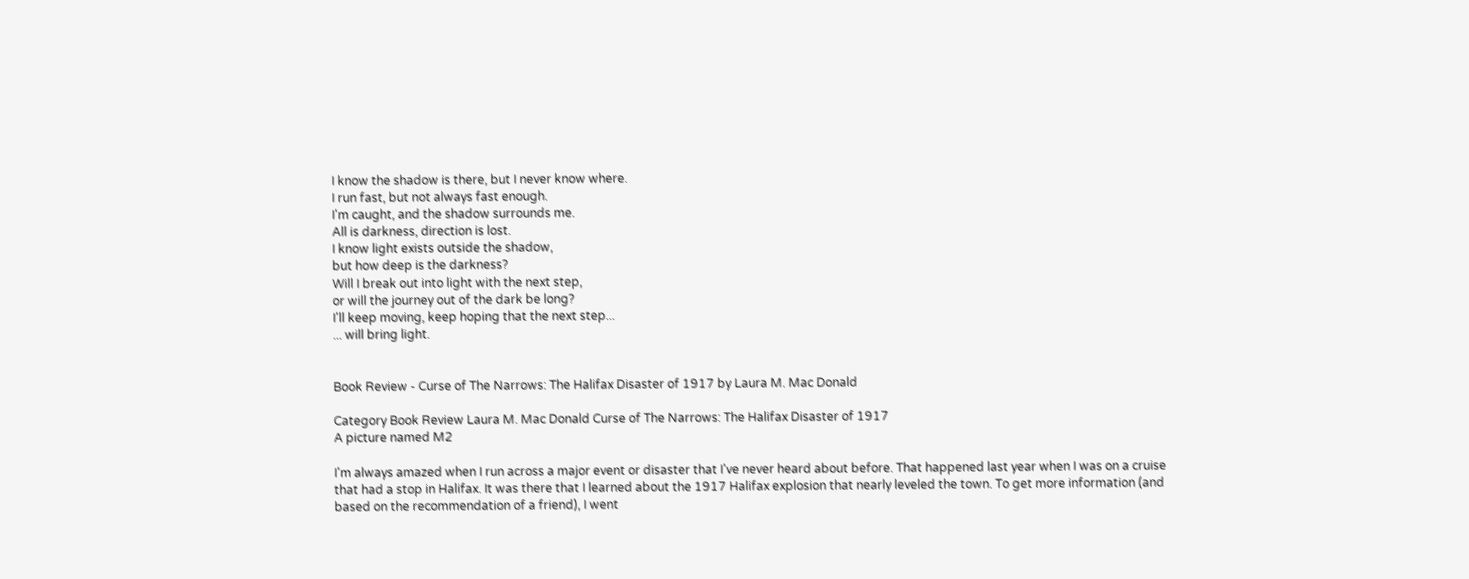I know the shadow is there, but I never know where.
I run fast, but not always fast enough.
I'm caught, and the shadow surrounds me.
All is darkness, direction is lost.
I know light exists outside the shadow,
but how deep is the darkness?
Will I break out into light with the next step,
or will the journey out of the dark be long?
I'll keep moving, keep hoping that the next step...
... will bring light.


Book Review - Curse of The Narrows: The Halifax Disaster of 1917 by Laura M. Mac Donald

Category Book Review Laura M. Mac Donald Curse of The Narrows: The Halifax Disaster of 1917
A picture named M2

I'm always amazed when I run across a major event or disaster that I've never heard about before. That happened last year when I was on a cruise that had a stop in Halifax. It was there that I learned about the 1917 Halifax explosion that nearly leveled the town. To get more information (and based on the recommendation of a friend), I went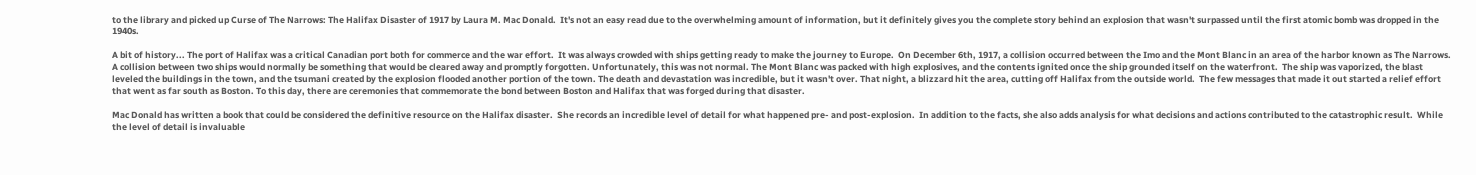to the library and picked up Curse of The Narrows: The Halifax Disaster of 1917 by Laura M. Mac Donald.  It's not an easy read due to the overwhelming amount of information, but it definitely gives you the complete story behind an explosion that wasn't surpassed until the first atomic bomb was dropped in the 1940s.

A bit of history... The port of Halifax was a critical Canadian port both for commerce and the war effort.  It was always crowded with ships getting ready to make the journey to Europe.  On December 6th, 1917, a collision occurred between the Imo and the Mont Blanc in an area of the harbor known as The Narrows.  A collision between two ships would normally be something that would be cleared away and promptly forgotten. Unfortunately, this was not normal. The Mont Blanc was packed with high explosives, and the contents ignited once the ship grounded itself on the waterfront.  The ship was vaporized, the blast leveled the buildings in the town, and the tsumani created by the explosion flooded another portion of the town. The death and devastation was incredible, but it wasn't over. That night, a blizzard hit the area, cutting off Halifax from the outside world.  The few messages that made it out started a relief effort that went as far south as Boston. To this day, there are ceremonies that commemorate the bond between Boston and Halifax that was forged during that disaster.

Mac Donald has written a book that could be considered the definitive resource on the Halifax disaster.  She records an incredible level of detail for what happened pre- and post-explosion.  In addition to the facts, she also adds analysis for what decisions and actions contributed to the catastrophic result.  While the level of detail is invaluable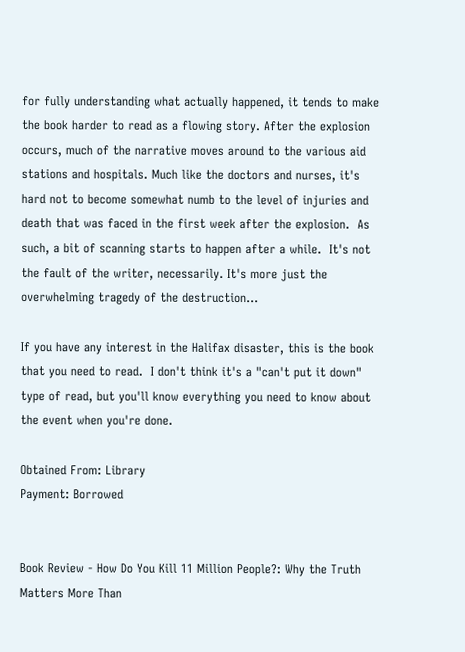for fully understanding what actually happened, it tends to make the book harder to read as a flowing story. After the explosion occurs, much of the narrative moves around to the various aid stations and hospitals. Much like the doctors and nurses, it's hard not to become somewhat numb to the level of injuries and death that was faced in the first week after the explosion.  As such, a bit of scanning starts to happen after a while.  It's not the fault of the writer, necessarily. It's more just the overwhelming tragedy of the destruction...

If you have any interest in the Halifax disaster, this is the book that you need to read.  I don't think it's a "can't put it down" type of read, but you'll know everything you need to know about the event when you're done.

Obtained From: Library
Payment: Borrowed


Book Review - How Do You Kill 11 Million People?: Why the Truth Matters More Than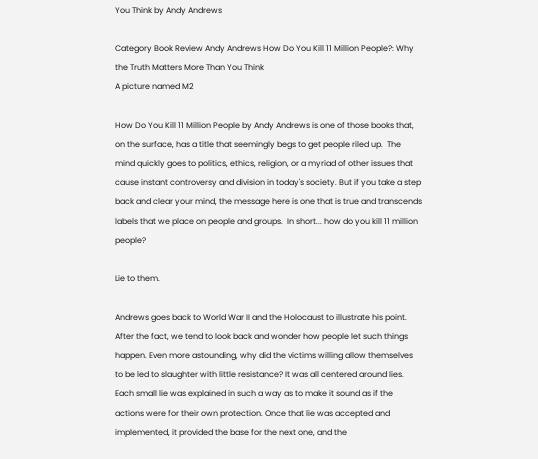You Think by Andy Andrews

Category Book Review Andy Andrews How Do You Kill 11 Million People?: Why the Truth Matters More Than You Think
A picture named M2

How Do You Kill 11 Million People by Andy Andrews is one of those books that, on the surface, has a title that seemingly begs to get people riled up.  The mind quickly goes to politics, ethics, religion, or a myriad of other issues that cause instant controversy and division in today's society. But if you take a step back and clear your mind, the message here is one that is true and transcends labels that we place on people and groups.  In short... how do you kill 11 million people?

Lie to them.

Andrews goes back to World War II and the Holocaust to illustrate his point. After the fact, we tend to look back and wonder how people let such things happen. Even more astounding, why did the victims willing allow themselves to be led to slaughter with little resistance? It was all centered around lies. Each small lie was explained in such a way as to make it sound as if the actions were for their own protection. Once that lie was accepted and implemented, it provided the base for the next one, and the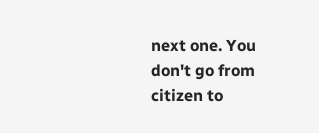next one. You don't go from citizen to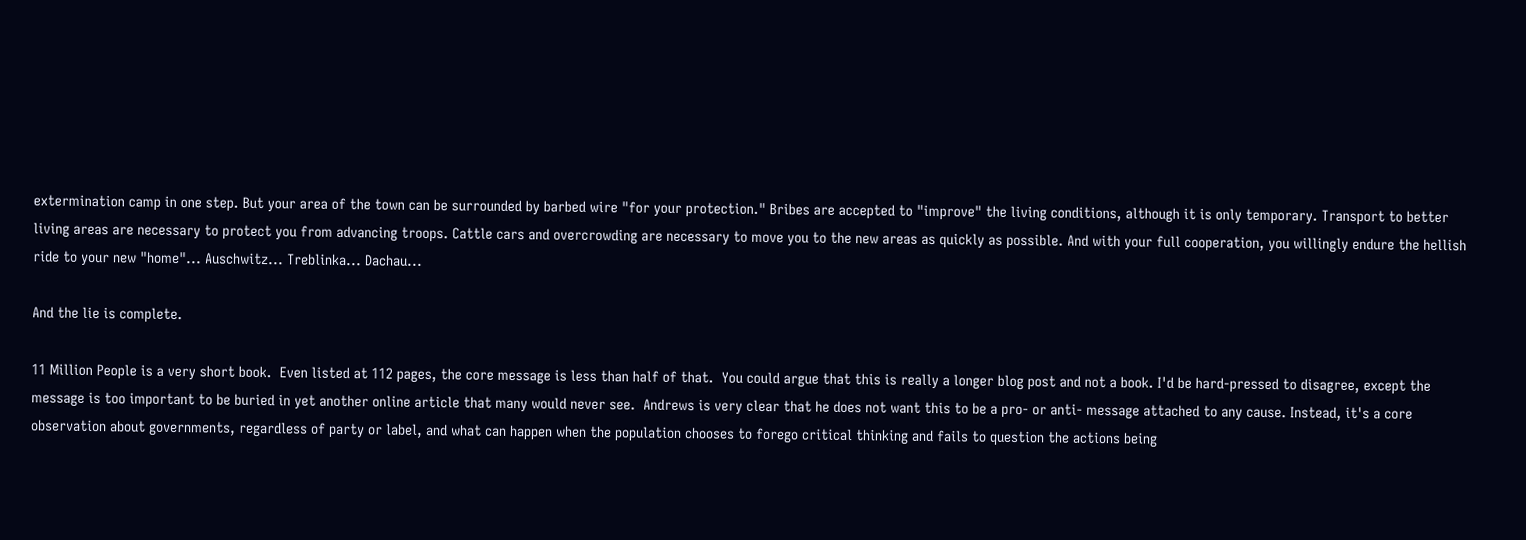extermination camp in one step. But your area of the town can be surrounded by barbed wire "for your protection." Bribes are accepted to "improve" the living conditions, although it is only temporary. Transport to better living areas are necessary to protect you from advancing troops. Cattle cars and overcrowding are necessary to move you to the new areas as quickly as possible. And with your full cooperation, you willingly endure the hellish ride to your new "home"... Auschwitz... Treblinka... Dachau...

And the lie is complete.

11 Million People is a very short book.  Even listed at 112 pages, the core message is less than half of that.  You could argue that this is really a longer blog post and not a book. I'd be hard-pressed to disagree, except the message is too important to be buried in yet another online article that many would never see.  Andrews is very clear that he does not want this to be a pro- or anti- message attached to any cause. Instead, it's a core observation about governments, regardless of party or label, and what can happen when the population chooses to forego critical thinking and fails to question the actions being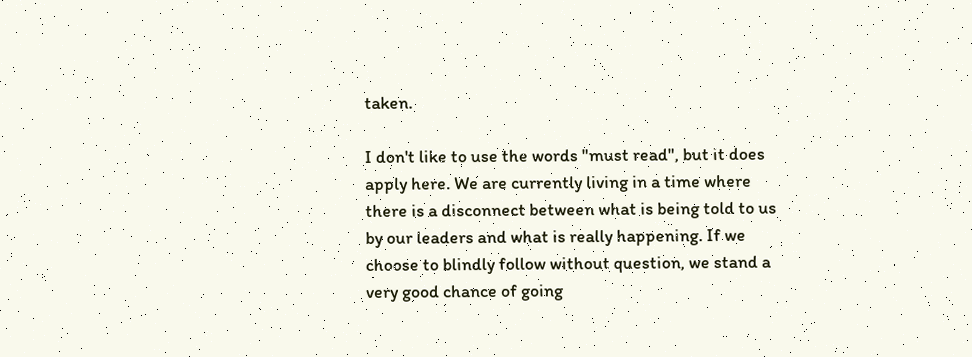taken.

I don't like to use the words "must read", but it does apply here. We are currently living in a time where there is a disconnect between what is being told to us by our leaders and what is really happening. If we choose to blindly follow without question, we stand a very good chance of going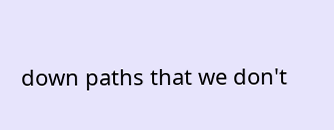down paths that we don't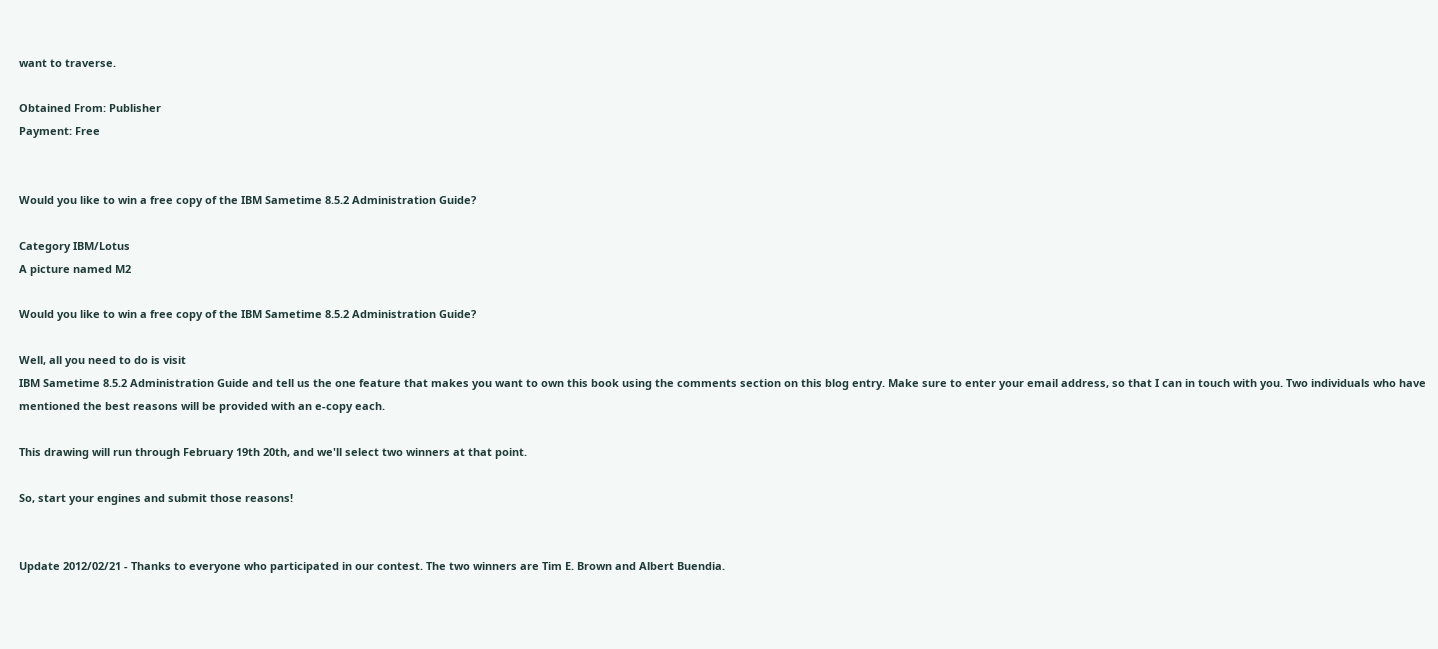want to traverse.

Obtained From: Publisher
Payment: Free


Would you like to win a free copy of the IBM Sametime 8.5.2 Administration Guide?

Category IBM/Lotus
A picture named M2

Would you like to win a free copy of the IBM Sametime 8.5.2 Administration Guide?

Well, all you need to do is visit
IBM Sametime 8.5.2 Administration Guide and tell us the one feature that makes you want to own this book using the comments section on this blog entry. Make sure to enter your email address, so that I can in touch with you. Two individuals who have mentioned the best reasons will be provided with an e-copy each.

This drawing will run through February 19th 20th, and we'll select two winners at that point.

So, start your engines and submit those reasons!


Update 2012/02/21 - Thanks to everyone who participated in our contest. The two winners are Tim E. Brown and Albert Buendia.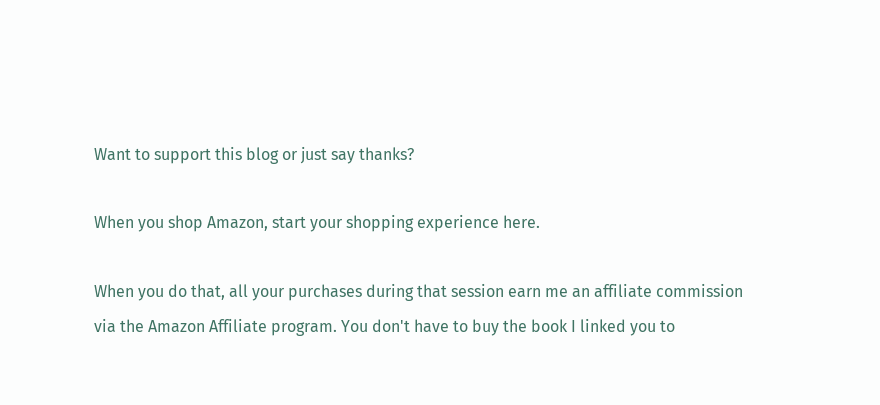Want to support this blog or just say thanks?

When you shop Amazon, start your shopping experience here.

When you do that, all your purchases during that session earn me an affiliate commission via the Amazon Affiliate program. You don't have to buy the book I linked you to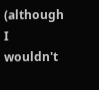(although I wouldn't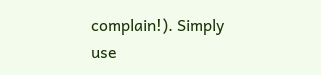complain!). Simply use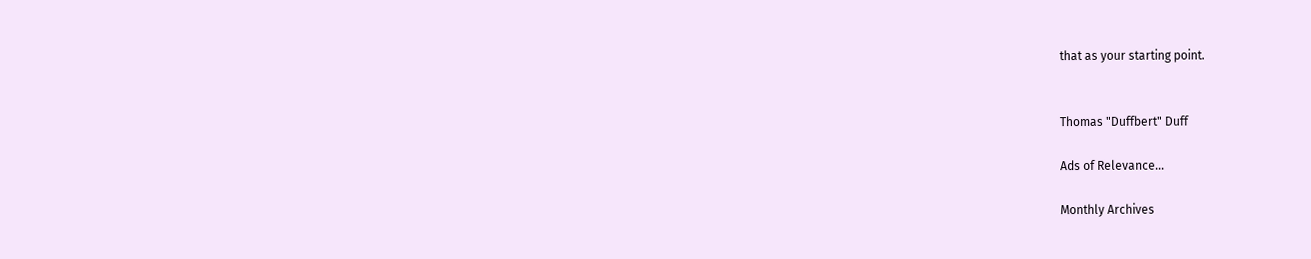that as your starting point.


Thomas "Duffbert" Duff

Ads of Relevance...

Monthly Archives